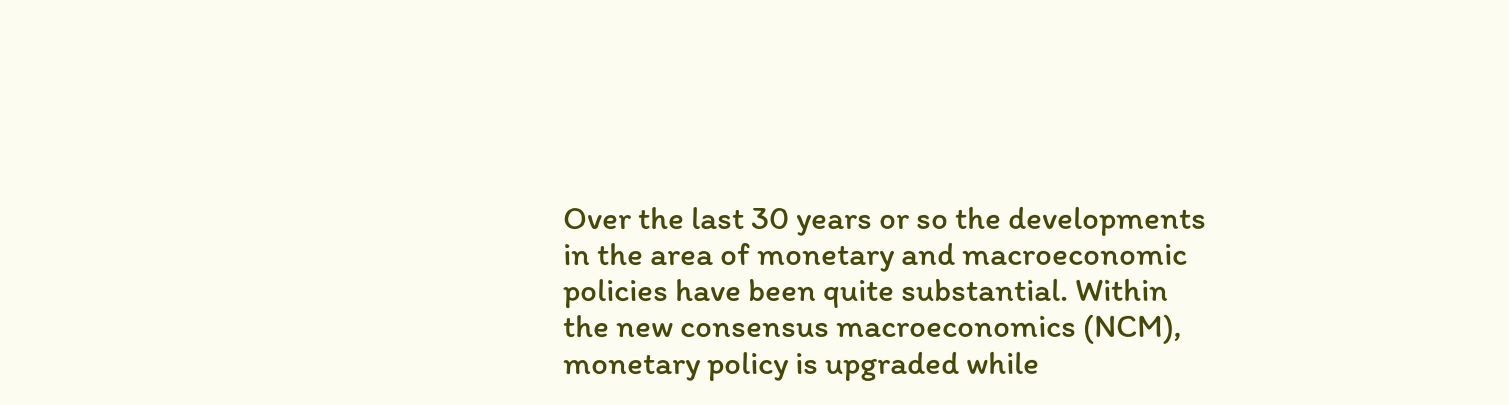Over the last 30 years or so the developments in the area of monetary and macroeconomic policies have been quite substantial. Within the new consensus macroeconomics (NCM), monetary policy is upgraded while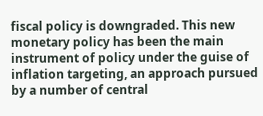fiscal policy is downgraded. This new monetary policy has been the main instrument of policy under the guise of inflation targeting, an approach pursued by a number of central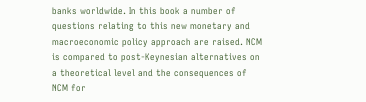banks worldwide. In this book a number of questions relating to this new monetary and macroeconomic policy approach are raised. NCM is compared to post-Keynesian alternatives on a theoretical level and the consequences of NCM for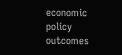economic policy outcomes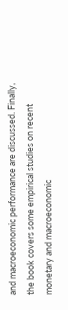and macroeconomic performance are discussed. Finally, the book covers some empirical studies on recent monetary and macroeconomic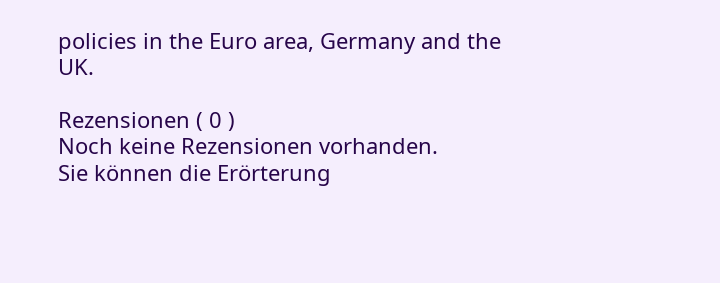policies in the Euro area, Germany and the UK.

Rezensionen ( 0 )
Noch keine Rezensionen vorhanden.
Sie können die Erörterung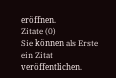eröffnen.
Zitate (0)
Sie können als Erste ein Zitat veröffentlichen.